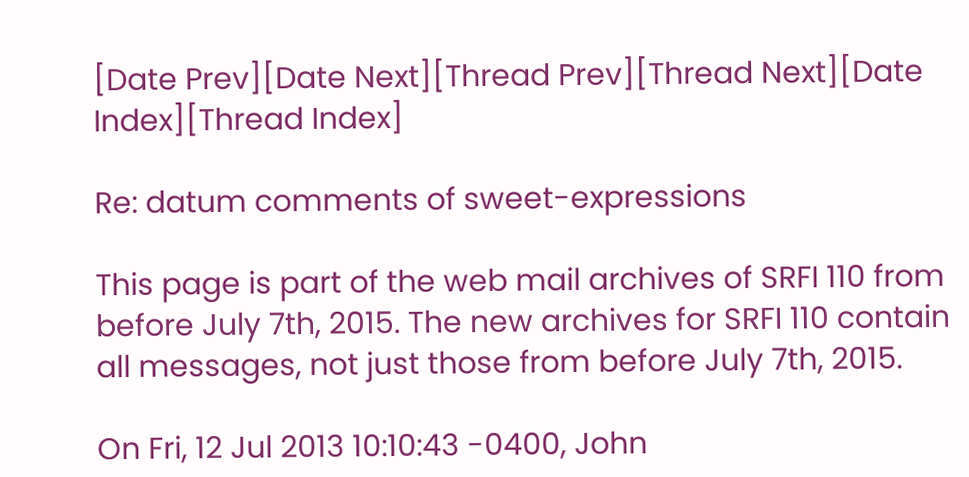[Date Prev][Date Next][Thread Prev][Thread Next][Date Index][Thread Index]

Re: datum comments of sweet-expressions

This page is part of the web mail archives of SRFI 110 from before July 7th, 2015. The new archives for SRFI 110 contain all messages, not just those from before July 7th, 2015.

On Fri, 12 Jul 2013 10:10:43 -0400, John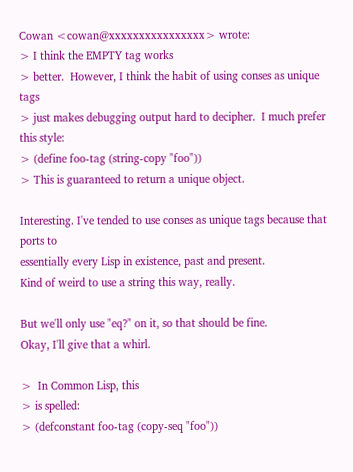Cowan <cowan@xxxxxxxxxxxxxxxx> wrote:
> I think the EMPTY tag works
> better.  However, I think the habit of using conses as unique tags
> just makes debugging output hard to decipher.  I much prefer this style:
> (define foo-tag (string-copy "foo"))
> This is guaranteed to return a unique object.

Interesting. I've tended to use conses as unique tags because that ports to
essentially every Lisp in existence, past and present.
Kind of weird to use a string this way, really.

But we'll only use "eq?" on it, so that should be fine.
Okay, I'll give that a whirl.

>  In Common Lisp, this
> is spelled:
> (defconstant foo-tag (copy-seq "foo"))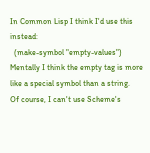In Common Lisp I think I'd use this instead:
  (make-symbol "empty-values")
Mentally I think the empty tag is more like a special symbol than a string.
Of course, I can't use Scheme's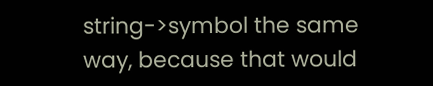string->symbol the same
way, because that would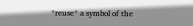*reuse* a symbol of the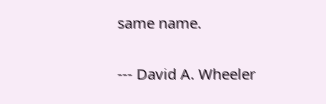same name.

--- David A. Wheeler